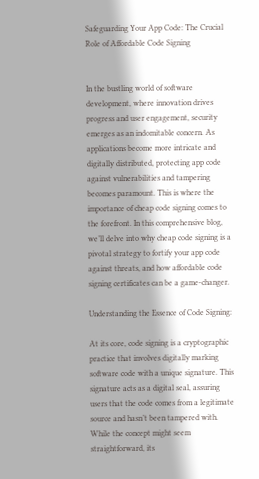Safeguarding Your App Code: The Crucial Role of Affordable Code Signing


In the bustling world of software development, where innovation drives progress and user engagement, security emerges as an indomitable concern. As applications become more intricate and digitally distributed, protecting app code against vulnerabilities and tampering becomes paramount. This is where the importance of cheap code signing comes to the forefront. In this comprehensive blog, we’ll delve into why cheap code signing is a pivotal strategy to fortify your app code against threats, and how affordable code signing certificates can be a game-changer.

Understanding the Essence of Code Signing:

At its core, code signing is a cryptographic practice that involves digitally marking software code with a unique signature. This signature acts as a digital seal, assuring users that the code comes from a legitimate source and hasn’t been tampered with. While the concept might seem straightforward, its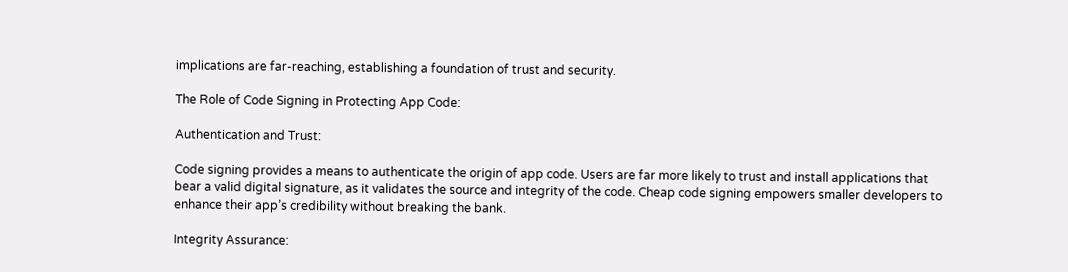implications are far-reaching, establishing a foundation of trust and security.

The Role of Code Signing in Protecting App Code:

Authentication and Trust:

Code signing provides a means to authenticate the origin of app code. Users are far more likely to trust and install applications that bear a valid digital signature, as it validates the source and integrity of the code. Cheap code signing empowers smaller developers to enhance their app’s credibility without breaking the bank.

Integrity Assurance: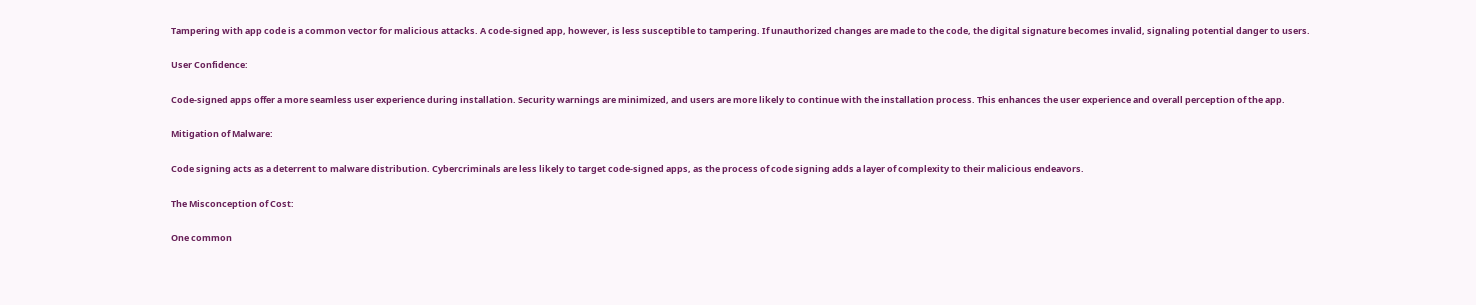Tampering with app code is a common vector for malicious attacks. A code-signed app, however, is less susceptible to tampering. If unauthorized changes are made to the code, the digital signature becomes invalid, signaling potential danger to users.

User Confidence:

Code-signed apps offer a more seamless user experience during installation. Security warnings are minimized, and users are more likely to continue with the installation process. This enhances the user experience and overall perception of the app.

Mitigation of Malware:

Code signing acts as a deterrent to malware distribution. Cybercriminals are less likely to target code-signed apps, as the process of code signing adds a layer of complexity to their malicious endeavors.

The Misconception of Cost:

One common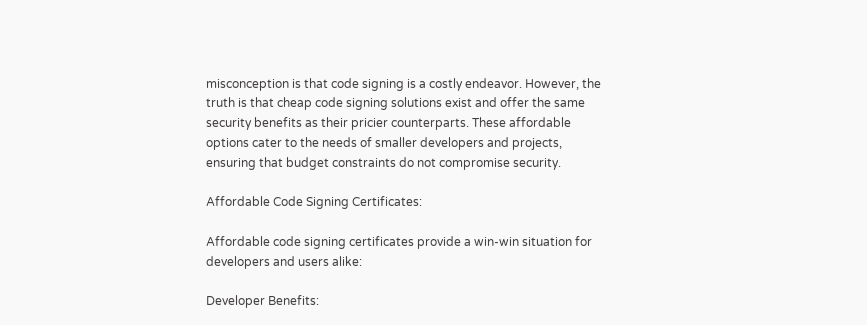misconception is that code signing is a costly endeavor. However, the truth is that cheap code signing solutions exist and offer the same security benefits as their pricier counterparts. These affordable options cater to the needs of smaller developers and projects, ensuring that budget constraints do not compromise security.

Affordable Code Signing Certificates:

Affordable code signing certificates provide a win-win situation for developers and users alike:

Developer Benefits: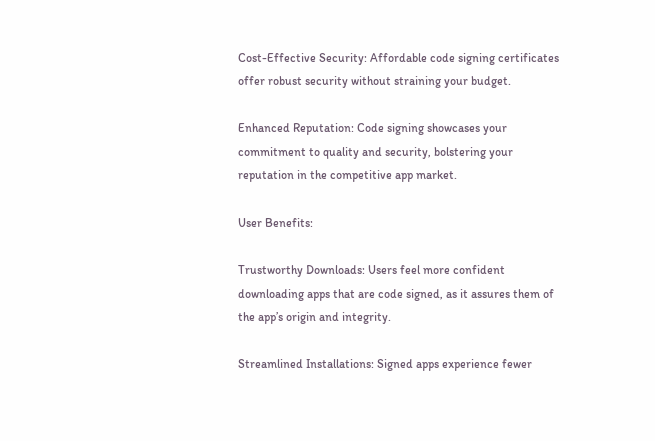Cost-Effective Security: Affordable code signing certificates offer robust security without straining your budget.

Enhanced Reputation: Code signing showcases your commitment to quality and security, bolstering your reputation in the competitive app market.

User Benefits:

Trustworthy Downloads: Users feel more confident downloading apps that are code signed, as it assures them of the app’s origin and integrity.

Streamlined Installations: Signed apps experience fewer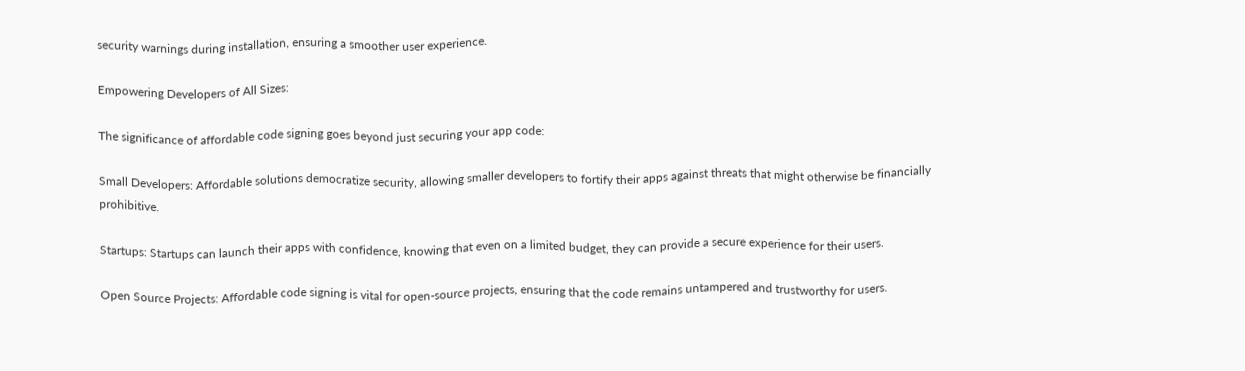security warnings during installation, ensuring a smoother user experience.

Empowering Developers of All Sizes:

The significance of affordable code signing goes beyond just securing your app code:

Small Developers: Affordable solutions democratize security, allowing smaller developers to fortify their apps against threats that might otherwise be financially prohibitive.

Startups: Startups can launch their apps with confidence, knowing that even on a limited budget, they can provide a secure experience for their users.

Open Source Projects: Affordable code signing is vital for open-source projects, ensuring that the code remains untampered and trustworthy for users.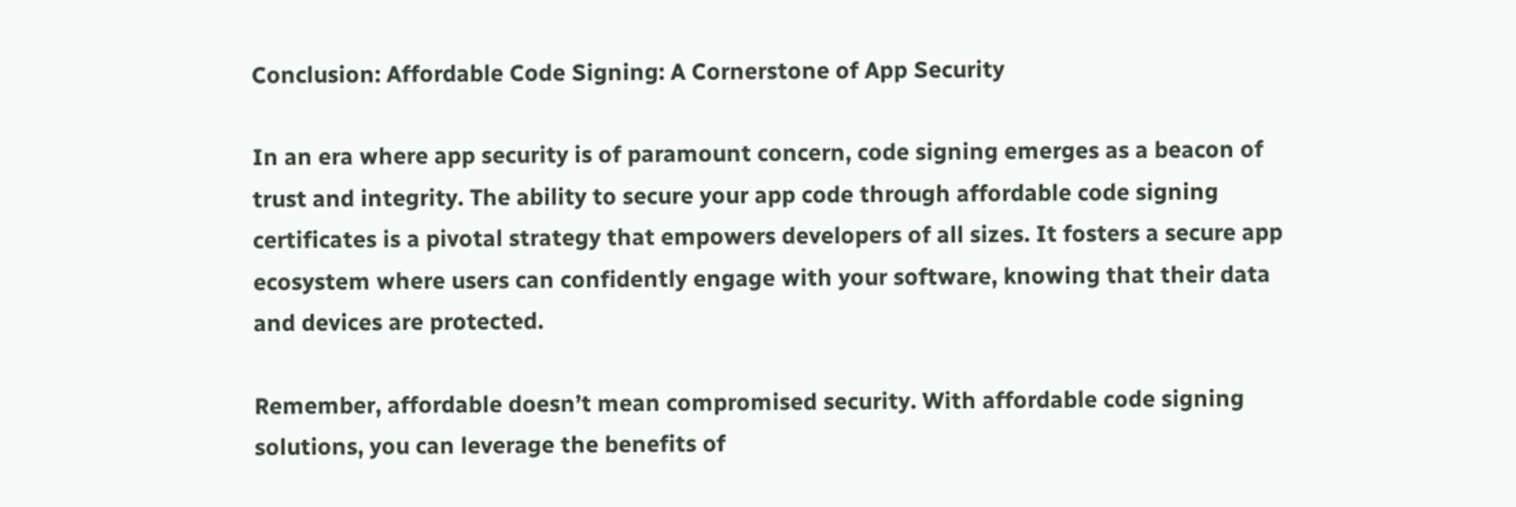Conclusion: Affordable Code Signing: A Cornerstone of App Security

In an era where app security is of paramount concern, code signing emerges as a beacon of trust and integrity. The ability to secure your app code through affordable code signing certificates is a pivotal strategy that empowers developers of all sizes. It fosters a secure app ecosystem where users can confidently engage with your software, knowing that their data and devices are protected.

Remember, affordable doesn’t mean compromised security. With affordable code signing solutions, you can leverage the benefits of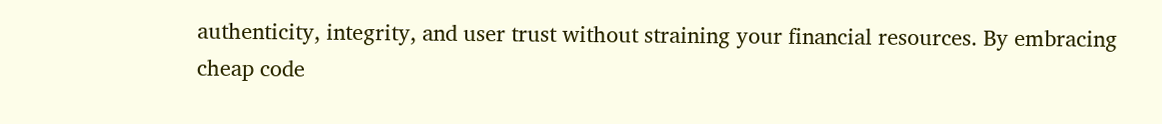authenticity, integrity, and user trust without straining your financial resources. By embracing cheap code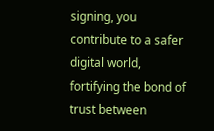signing, you contribute to a safer digital world, fortifying the bond of trust between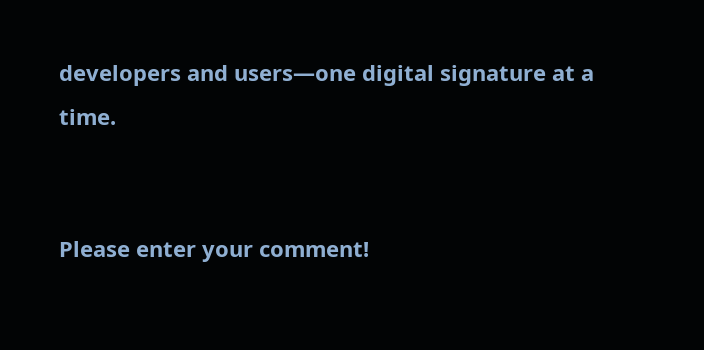developers and users—one digital signature at a time.


Please enter your comment!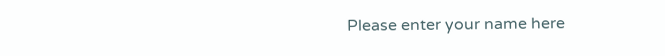Please enter your name here